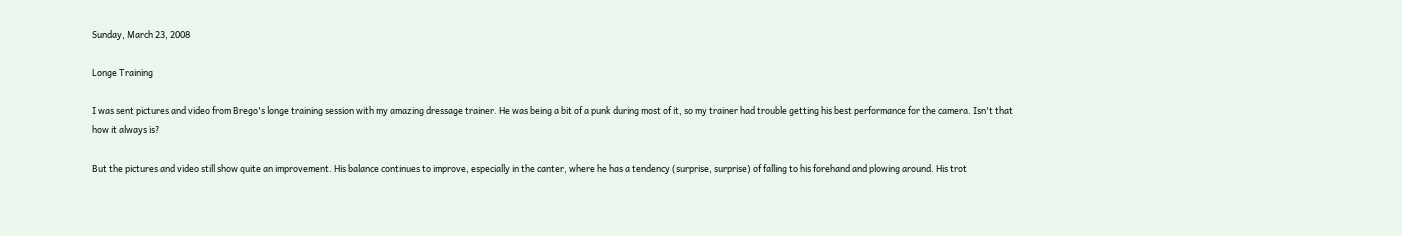Sunday, March 23, 2008

Longe Training

I was sent pictures and video from Brego's longe training session with my amazing dressage trainer. He was being a bit of a punk during most of it, so my trainer had trouble getting his best performance for the camera. Isn't that how it always is?

But the pictures and video still show quite an improvement. His balance continues to improve, especially in the canter, where he has a tendency (surprise, surprise) of falling to his forehand and plowing around. His trot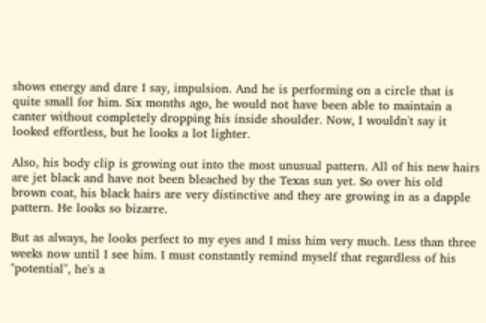shows energy and dare I say, impulsion. And he is performing on a circle that is quite small for him. Six months ago, he would not have been able to maintain a canter without completely dropping his inside shoulder. Now, I wouldn't say it looked effortless, but he looks a lot lighter.

Also, his body clip is growing out into the most unusual pattern. All of his new hairs are jet black and have not been bleached by the Texas sun yet. So over his old brown coat, his black hairs are very distinctive and they are growing in as a dapple pattern. He looks so bizarre.

But as always, he looks perfect to my eyes and I miss him very much. Less than three weeks now until I see him. I must constantly remind myself that regardless of his "potential", he's a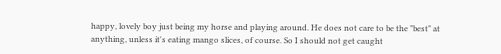happy, lovely boy just being my horse and playing around. He does not care to be the "best" at anything, unless it's eating mango slices, of course. So I should not get caught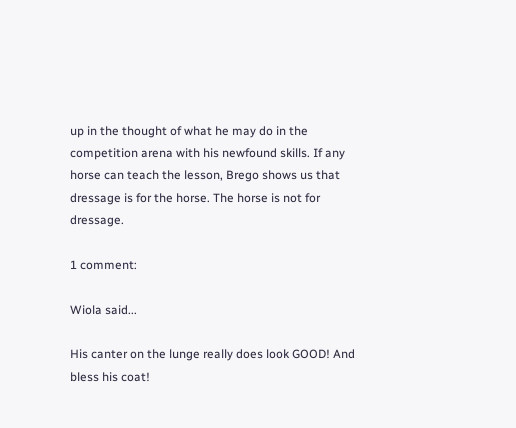up in the thought of what he may do in the competition arena with his newfound skills. If any horse can teach the lesson, Brego shows us that dressage is for the horse. The horse is not for dressage.

1 comment:

Wiola said...

His canter on the lunge really does look GOOD! And bless his coat!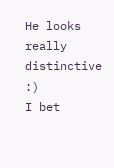He looks really distinctive :)
I bet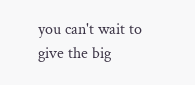you can't wait to give the big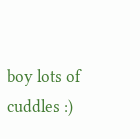boy lots of cuddles :)